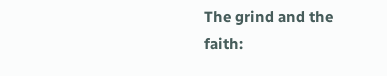The grind and the faith: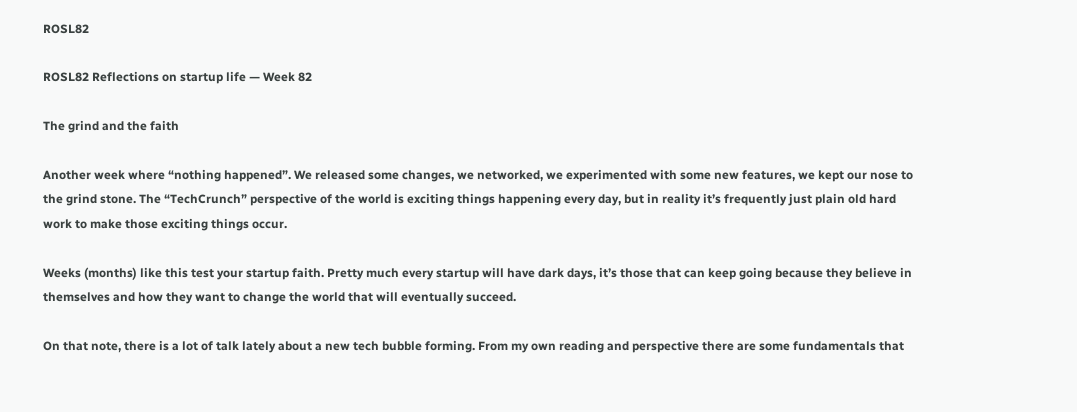ROSL82

ROSL82 Reflections on startup life — Week 82

The grind and the faith

Another week where “nothing happened”. We released some changes, we networked, we experimented with some new features, we kept our nose to the grind stone. The “TechCrunch” perspective of the world is exciting things happening every day, but in reality it’s frequently just plain old hard work to make those exciting things occur.

Weeks (months) like this test your startup faith. Pretty much every startup will have dark days, it’s those that can keep going because they believe in themselves and how they want to change the world that will eventually succeed.

On that note, there is a lot of talk lately about a new tech bubble forming. From my own reading and perspective there are some fundamentals that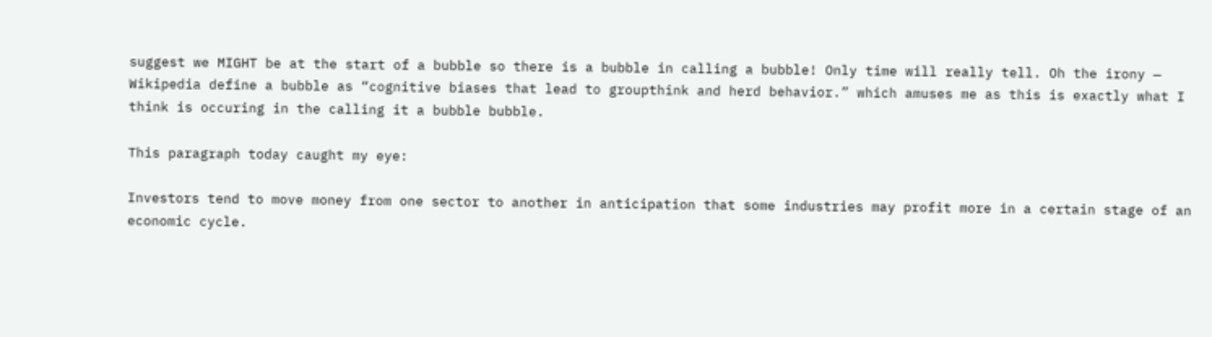suggest we MIGHT be at the start of a bubble so there is a bubble in calling a bubble! Only time will really tell. Oh the irony — Wikipedia define a bubble as “cognitive biases that lead to groupthink and herd behavior.” which amuses me as this is exactly what I think is occuring in the calling it a bubble bubble.

This paragraph today caught my eye:

Investors tend to move money from one sector to another in anticipation that some industries may profit more in a certain stage of an economic cycle.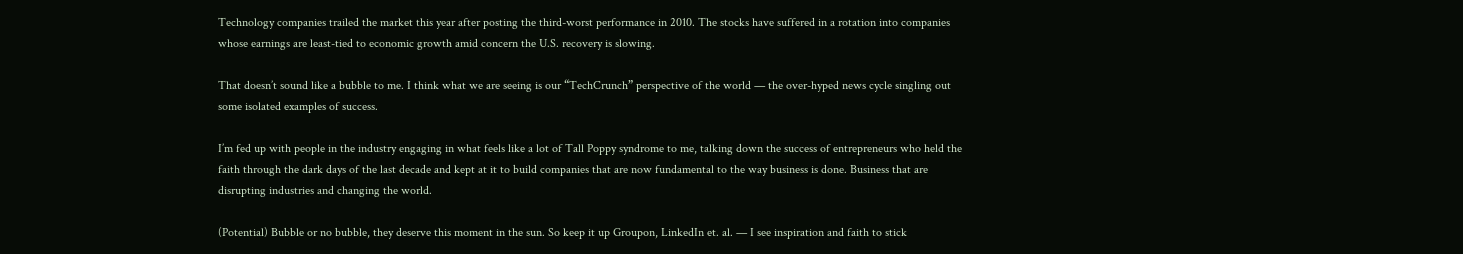Technology companies trailed the market this year after posting the third-worst performance in 2010. The stocks have suffered in a rotation into companies whose earnings are least-tied to economic growth amid concern the U.S. recovery is slowing.

That doesn’t sound like a bubble to me. I think what we are seeing is our “TechCrunch” perspective of the world — the over-hyped news cycle singling out some isolated examples of success.

I’m fed up with people in the industry engaging in what feels like a lot of Tall Poppy syndrome to me, talking down the success of entrepreneurs who held the faith through the dark days of the last decade and kept at it to build companies that are now fundamental to the way business is done. Business that are disrupting industries and changing the world.

(Potential) Bubble or no bubble, they deserve this moment in the sun. So keep it up Groupon, LinkedIn et. al. — I see inspiration and faith to stick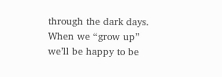through the dark days. When we “grow up” we’ll be happy to be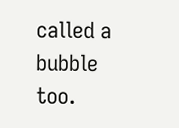called a bubble too.